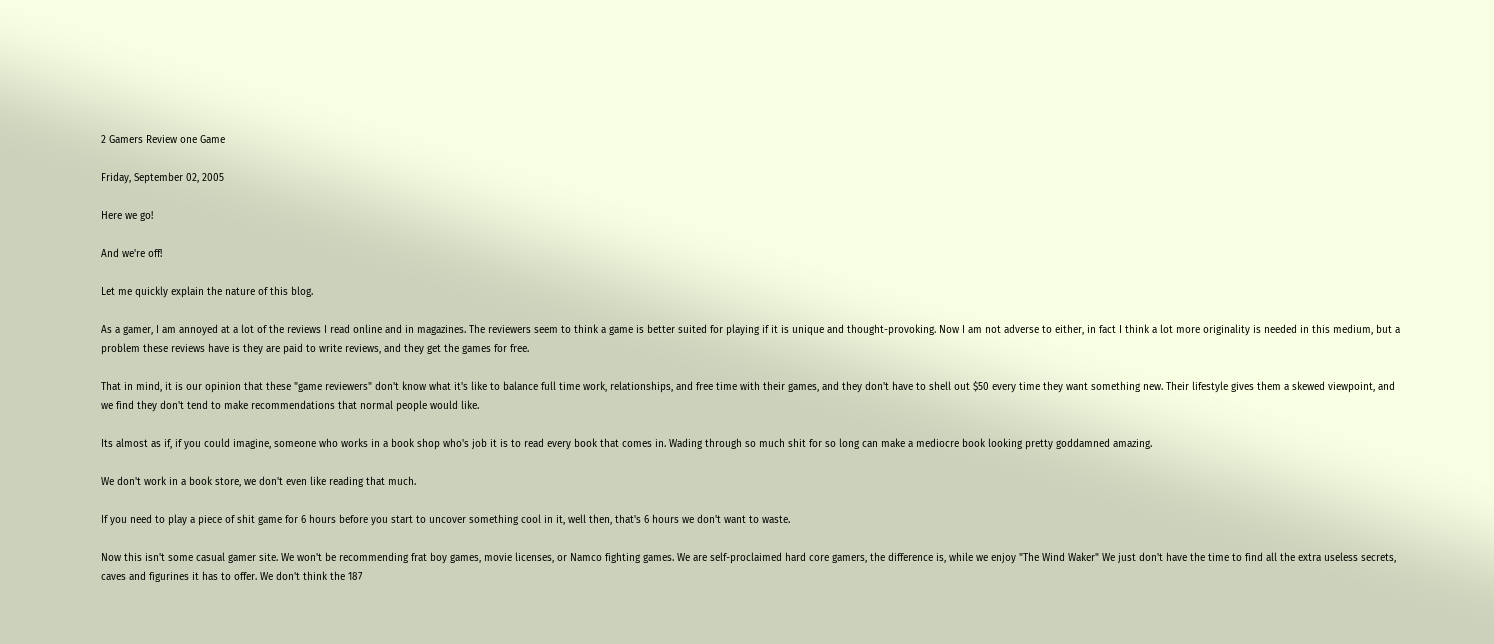2 Gamers Review one Game

Friday, September 02, 2005

Here we go!

And we're off!

Let me quickly explain the nature of this blog.

As a gamer, I am annoyed at a lot of the reviews I read online and in magazines. The reviewers seem to think a game is better suited for playing if it is unique and thought-provoking. Now I am not adverse to either, in fact I think a lot more originality is needed in this medium, but a problem these reviews have is they are paid to write reviews, and they get the games for free.

That in mind, it is our opinion that these "game reviewers" don't know what it's like to balance full time work, relationships, and free time with their games, and they don't have to shell out $50 every time they want something new. Their lifestyle gives them a skewed viewpoint, and we find they don't tend to make recommendations that normal people would like.

Its almost as if, if you could imagine, someone who works in a book shop who's job it is to read every book that comes in. Wading through so much shit for so long can make a mediocre book looking pretty goddamned amazing.

We don't work in a book store, we don't even like reading that much.

If you need to play a piece of shit game for 6 hours before you start to uncover something cool in it, well then, that's 6 hours we don't want to waste.

Now this isn't some casual gamer site. We won't be recommending frat boy games, movie licenses, or Namco fighting games. We are self-proclaimed hard core gamers, the difference is, while we enjoy "The Wind Waker" We just don't have the time to find all the extra useless secrets, caves and figurines it has to offer. We don't think the 187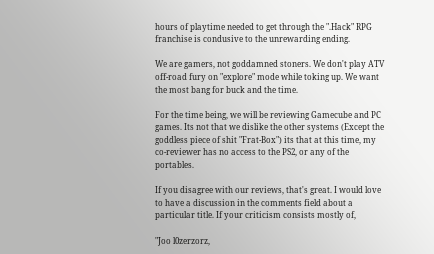hours of playtime needed to get through the ".Hack" RPG franchise is condusive to the unrewarding ending.

We are gamers, not goddamned stoners. We don't play ATV off-road fury on "explore" mode while toking up. We want the most bang for buck and the time.

For the time being, we will be reviewing Gamecube and PC games. Its not that we dislike the other systems (Except the goddless piece of shit "Frat-Box") its that at this time, my co-reviewer has no access to the PS2, or any of the portables.

If you disagree with our reviews, that's great. I would love to have a discussion in the comments field about a particular title. If your criticism consists mostly of,

"Joo l0zerzorz,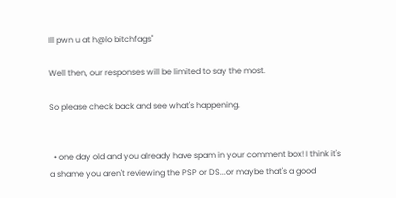Ill pwn u at h@lo bitchfags"

Well then, our responses will be limited to say the most.

So please check back and see what's happening.


  • one day old and you already have spam in your comment box! I think it's a shame you aren't reviewing the PSP or DS...or maybe that's a good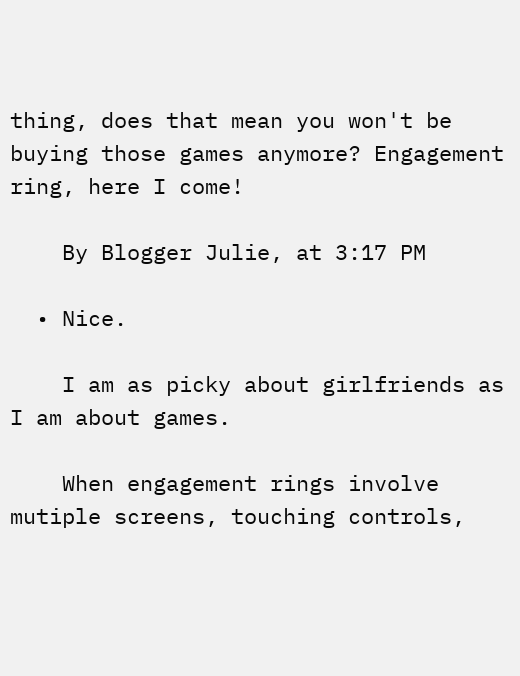thing, does that mean you won't be buying those games anymore? Engagement ring, here I come!

    By Blogger Julie, at 3:17 PM

  • Nice.

    I am as picky about girlfriends as I am about games.

    When engagement rings involve mutiple screens, touching controls,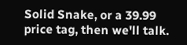Solid Snake, or a 39.99 price tag, then we'll talk.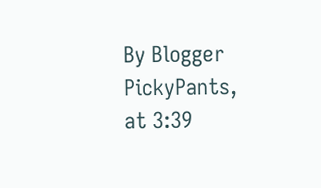By Blogger PickyPants, at 3:39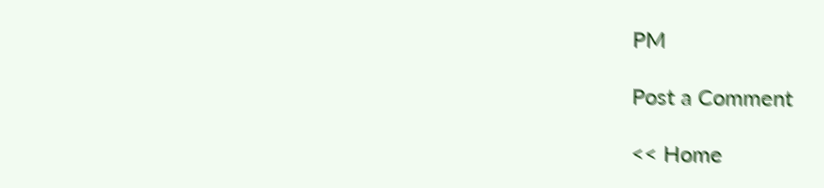PM

Post a Comment

<< Home